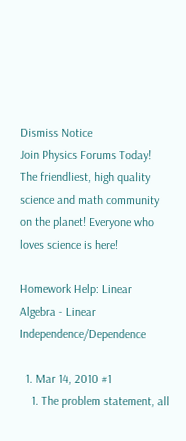Dismiss Notice
Join Physics Forums Today!
The friendliest, high quality science and math community on the planet! Everyone who loves science is here!

Homework Help: Linear Algebra - Linear Independence/Dependence

  1. Mar 14, 2010 #1
    1. The problem statement, all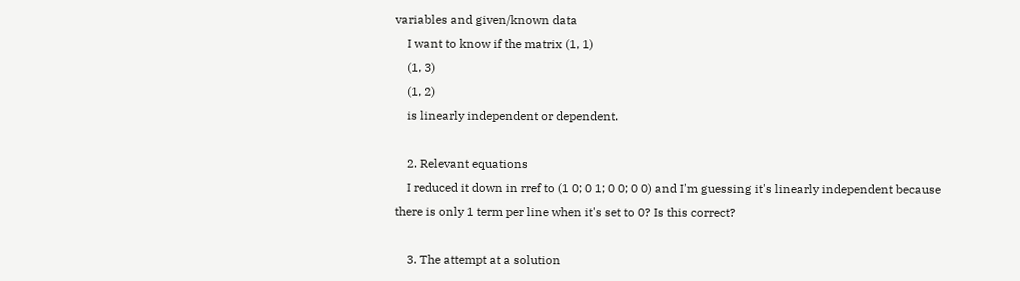variables and given/known data
    I want to know if the matrix (1, 1)
    (1, 3)
    (1, 2)
    is linearly independent or dependent.

    2. Relevant equations
    I reduced it down in rref to (1 0; 0 1; 0 0; 0 0) and I'm guessing it's linearly independent because there is only 1 term per line when it's set to 0? Is this correct?

    3. The attempt at a solution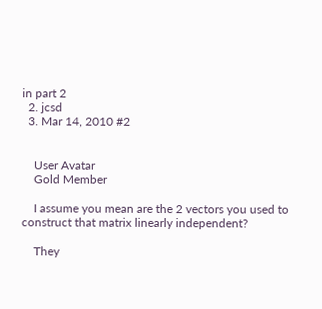in part 2
  2. jcsd
  3. Mar 14, 2010 #2


    User Avatar
    Gold Member

    I assume you mean are the 2 vectors you used to construct that matrix linearly independent?

    They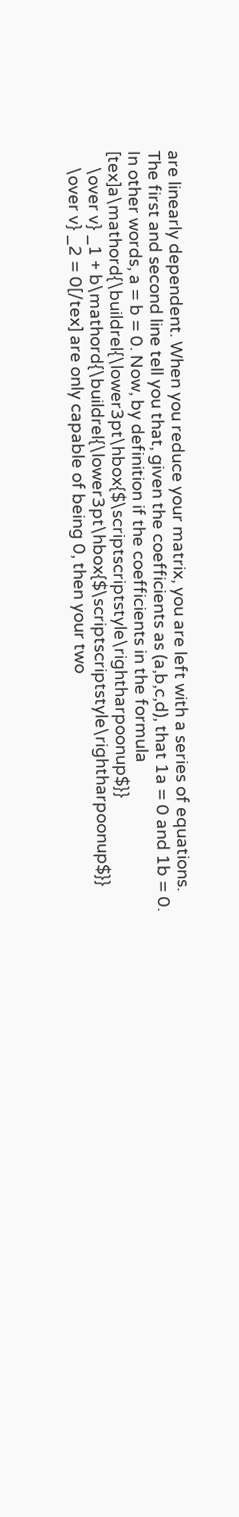are linearly dependent. When you reduce your matrix, you are left with a series of equations. The first and second line tell you that, given the coefficients as (a,b,c,d), that 1a = 0 and 1b = 0. In other words, a = b = 0. Now, by definition if the coefficients in the formula [tex]a\mathord{\buildrel{\lower3pt\hbox{$\scriptscriptstyle\rightharpoonup$}}
    \over v} _1 + b\mathord{\buildrel{\lower3pt\hbox{$\scriptscriptstyle\rightharpoonup$}}
    \over v} _2 = 0[/tex] are only capable of being 0, then your two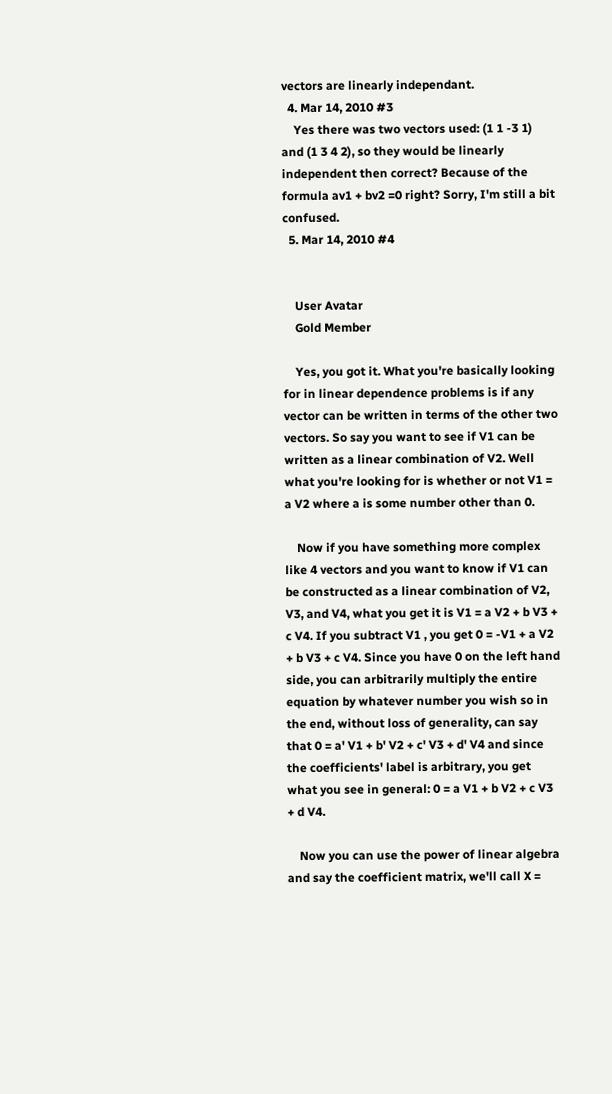vectors are linearly independant.
  4. Mar 14, 2010 #3
    Yes there was two vectors used: (1 1 -3 1) and (1 3 4 2), so they would be linearly independent then correct? Because of the formula av1 + bv2 =0 right? Sorry, I'm still a bit confused.
  5. Mar 14, 2010 #4


    User Avatar
    Gold Member

    Yes, you got it. What you're basically looking for in linear dependence problems is if any vector can be written in terms of the other two vectors. So say you want to see if V1 can be written as a linear combination of V2. Well what you're looking for is whether or not V1 = a V2 where a is some number other than 0.

    Now if you have something more complex like 4 vectors and you want to know if V1 can be constructed as a linear combination of V2, V3, and V4, what you get it is V1 = a V2 + b V3 + c V4. If you subtract V1 , you get 0 = -V1 + a V2 + b V3 + c V4. Since you have 0 on the left hand side, you can arbitrarily multiply the entire equation by whatever number you wish so in the end, without loss of generality, can say that 0 = a' V1 + b' V2 + c' V3 + d' V4 and since the coefficients' label is arbitrary, you get what you see in general: 0 = a V1 + b V2 + c V3 + d V4.

    Now you can use the power of linear algebra and say the coefficient matrix, we'll call X =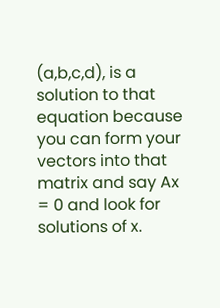(a,b,c,d), is a solution to that equation because you can form your vectors into that matrix and say Ax = 0 and look for solutions of x.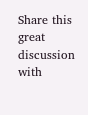Share this great discussion with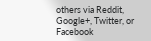others via Reddit, Google+, Twitter, or Facebook